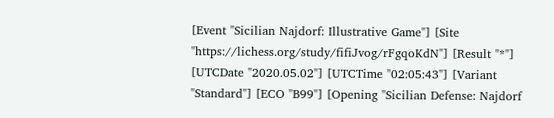[Event "Sicilian Najdorf: Illustrative Game"] [Site "https://lichess.org/study/fifiJvog/rFgqoKdN"] [Result "*"] [UTCDate "2020.05.02"] [UTCTime "02:05:43"] [Variant "Standard"] [ECO "B99"] [Opening "Sicilian Defense: Najdorf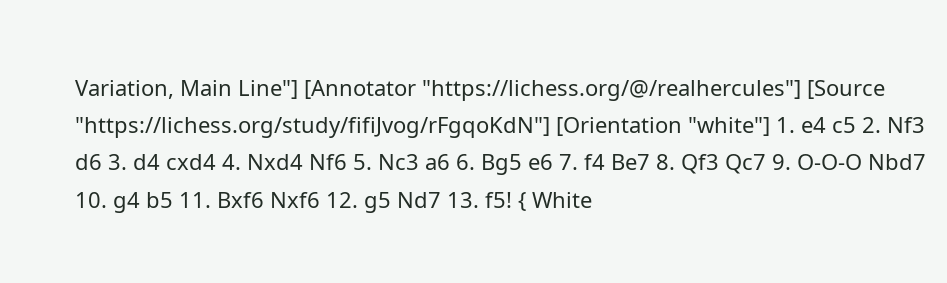Variation, Main Line"] [Annotator "https://lichess.org/@/realhercules"] [Source "https://lichess.org/study/fifiJvog/rFgqoKdN"] [Orientation "white"] 1. e4 c5 2. Nf3 d6 3. d4 cxd4 4. Nxd4 Nf6 5. Nc3 a6 6. Bg5 e6 7. f4 Be7 8. Qf3 Qc7 9. O-O-O Nbd7 10. g4 b5 11. Bxf6 Nxf6 12. g5 Nd7 13. f5! { White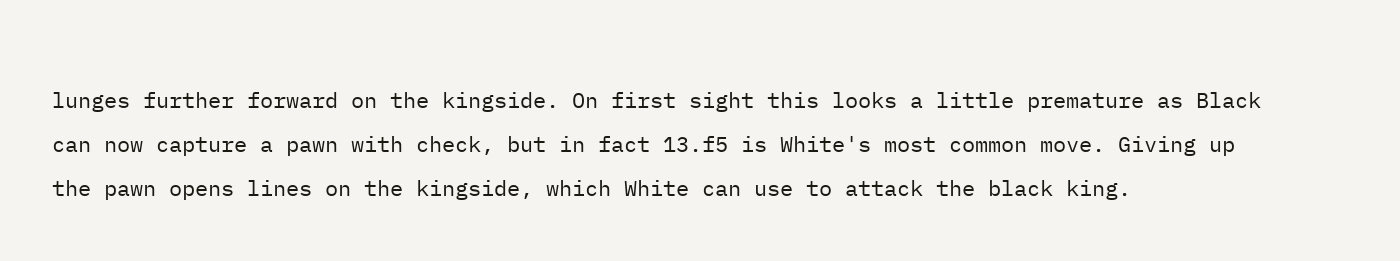lunges further forward on the kingside. On first sight this looks a little premature as Black can now capture a pawn with check, but in fact 13.f5 is White's most common move. Giving up the pawn opens lines on the kingside, which White can use to attack the black king.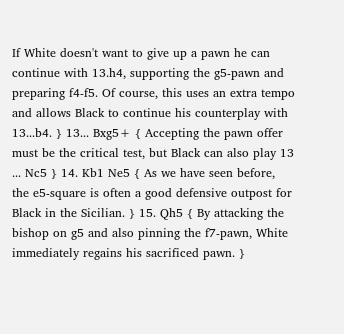If White doesn't want to give up a pawn he can continue with 13.h4, supporting the g5-pawn and preparing f4-f5. Of course, this uses an extra tempo and allows Black to continue his counterplay with 13...b4. } 13... Bxg5+ { Accepting the pawn offer must be the critical test, but Black can also play 13 ... Nc5 } 14. Kb1 Ne5 { As we have seen before, the e5-square is often a good defensive outpost for Black in the Sicilian. } 15. Qh5 { By attacking the bishop on g5 and also pinning the f7-pawn, White immediately regains his sacrificed pawn. }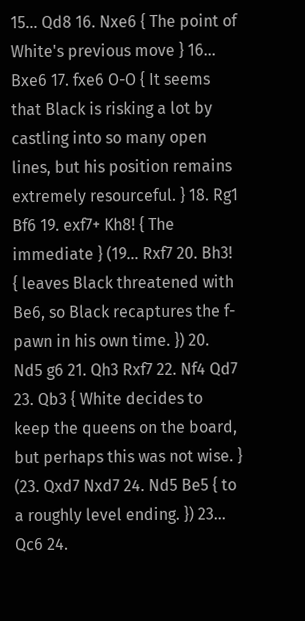15... Qd8 16. Nxe6 { The point of White's previous move } 16... Bxe6 17. fxe6 O-O { It seems that Black is risking a lot by castling into so many open lines, but his position remains extremely resourceful. } 18. Rg1 Bf6 19. exf7+ Kh8! { The immediate } (19... Rxf7 20. Bh3! { leaves Black threatened with Be6, so Black recaptures the f-pawn in his own time. }) 20. Nd5 g6 21. Qh3 Rxf7 22. Nf4 Qd7 23. Qb3 { White decides to keep the queens on the board, but perhaps this was not wise. } (23. Qxd7 Nxd7 24. Nd5 Be5 { to a roughly level ending. }) 23... Qc6 24.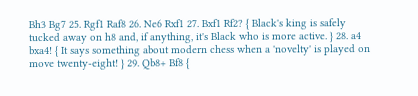Bh3 Bg7 25. Rgf1 Raf8 26. Ne6 Rxf1 27. Bxf1 Rf2? { Black's king is safely tucked away on h8 and, if anything, it's Black who is more active. } 28. a4 bxa4! { It says something about modern chess when a 'novelty' is played on move twenty-eight! } 29. Qb8+ Bf8 {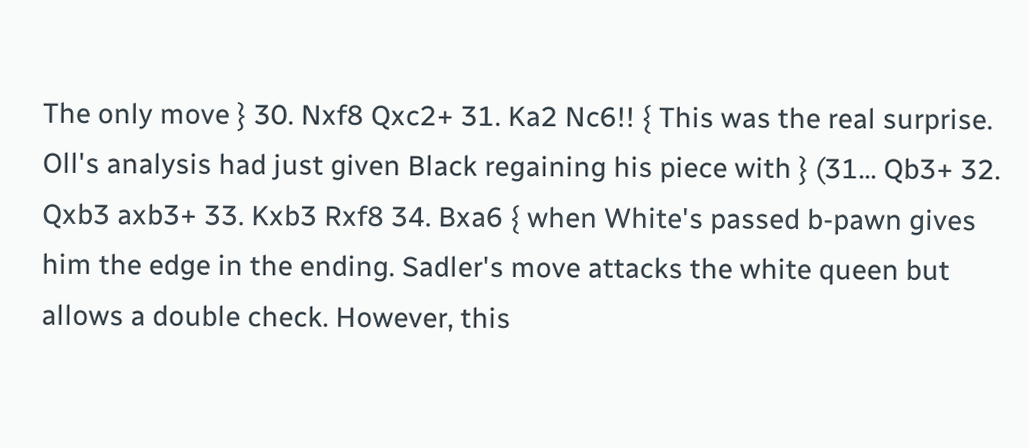The only move } 30. Nxf8 Qxc2+ 31. Ka2 Nc6!! { This was the real surprise. Oll's analysis had just given Black regaining his piece with } (31... Qb3+ 32. Qxb3 axb3+ 33. Kxb3 Rxf8 34. Bxa6 { when White's passed b-pawn gives him the edge in the ending. Sadler's move attacks the white queen but allows a double check. However, this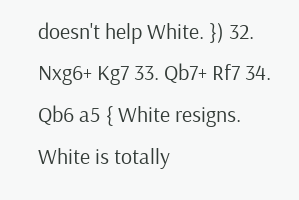doesn't help White. }) 32. Nxg6+ Kg7 33. Qb7+ Rf7 34. Qb6 a5 { White resigns. White is totally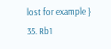lost for example } 35. Rb1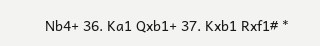Nb4+ 36. Ka1 Qxb1+ 37. Kxb1 Rxf1# *